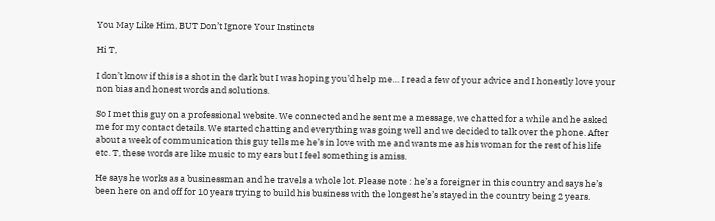You May Like Him, BUT Don’t Ignore Your Instincts

Hi T,

I don’t know if this is a shot in the dark but I was hoping you’d help me… I read a few of your advice and I honestly love your non bias and honest words and solutions.

So I met this guy on a professional website. We connected and he sent me a message, we chatted for a while and he asked me for my contact details. We started chatting and everything was going well and we decided to talk over the phone. After about a week of communication this guy tells me he’s in love with me and wants me as his woman for the rest of his life etc. T, these words are like music to my ears but I feel something is amiss.

He says he works as a businessman and he travels a whole lot. Please note : he’s a foreigner in this country and says he’s been here on and off for 10 years trying to build his business with the longest he’s stayed in the country being 2 years.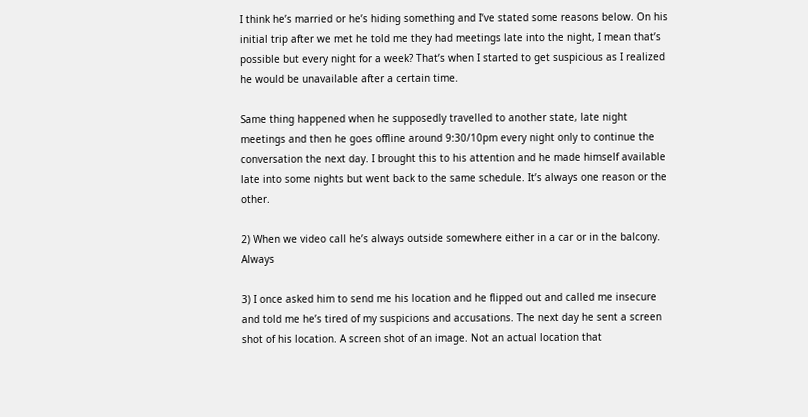I think he’s married or he’s hiding something and I’ve stated some reasons below. On his initial trip after we met he told me they had meetings late into the night, I mean that’s possible but every night for a week? That’s when I started to get suspicious as I realized he would be unavailable after a certain time.

Same thing happened when he supposedly travelled to another state, late night meetings and then he goes offline around 9:30/10pm every night only to continue the conversation the next day. I brought this to his attention and he made himself available late into some nights but went back to the same schedule. It’s always one reason or the other.

2) When we video call he’s always outside somewhere either in a car or in the balcony. Always

3) I once asked him to send me his location and he flipped out and called me insecure and told me he’s tired of my suspicions and accusations. The next day he sent a screen shot of his location. A screen shot of an image. Not an actual location that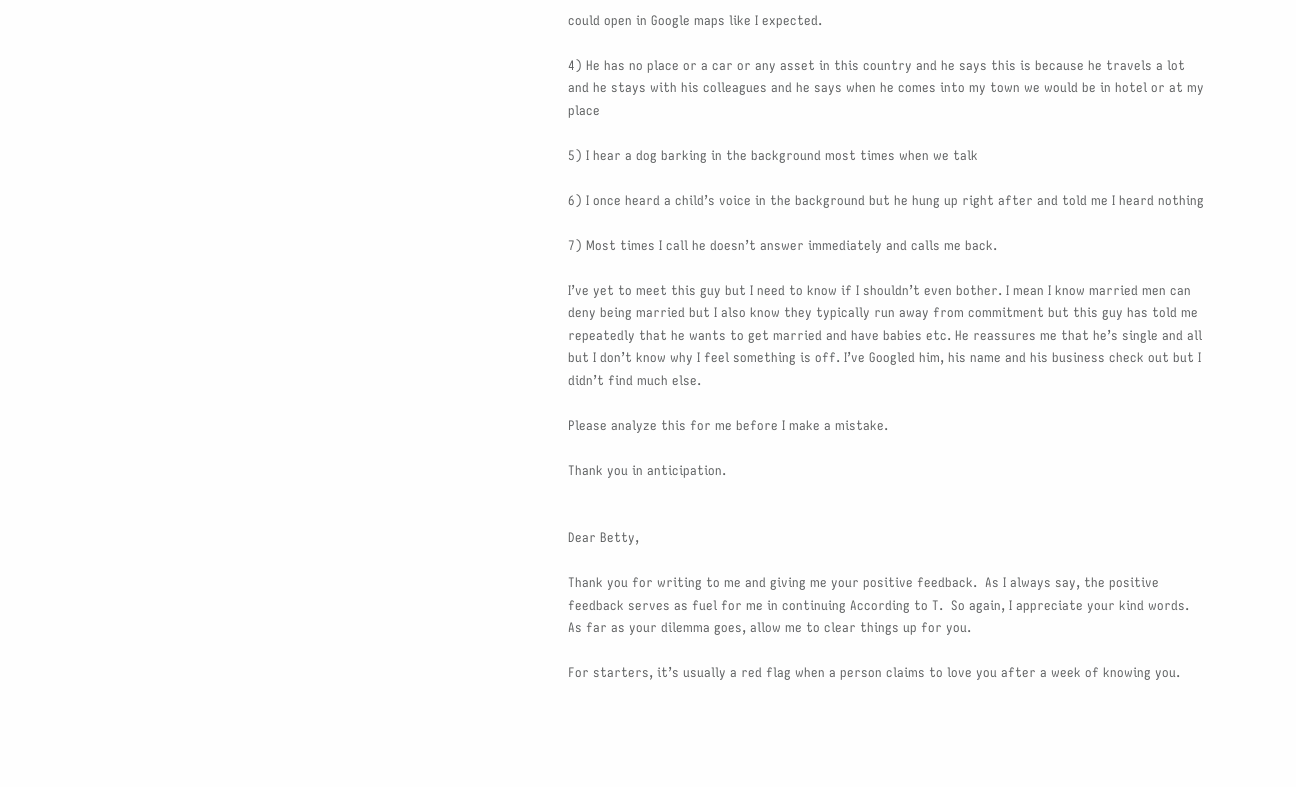could open in Google maps like I expected.

4) He has no place or a car or any asset in this country and he says this is because he travels a lot and he stays with his colleagues and he says when he comes into my town we would be in hotel or at my place

5) I hear a dog barking in the background most times when we talk

6) I once heard a child’s voice in the background but he hung up right after and told me I heard nothing

7) Most times I call he doesn’t answer immediately and calls me back.

I’ve yet to meet this guy but I need to know if I shouldn’t even bother. I mean I know married men can deny being married but I also know they typically run away from commitment but this guy has told me repeatedly that he wants to get married and have babies etc. He reassures me that he’s single and all but I don’t know why I feel something is off. I’ve Googled him, his name and his business check out but I didn’t find much else.

Please analyze this for me before I make a mistake.

Thank you in anticipation.


Dear Betty,

Thank you for writing to me and giving me your positive feedback.  As I always say, the positive feedback serves as fuel for me in continuing According to T.  So again, I appreciate your kind words. As far as your dilemma goes, allow me to clear things up for you.

For starters, it’s usually a red flag when a person claims to love you after a week of knowing you.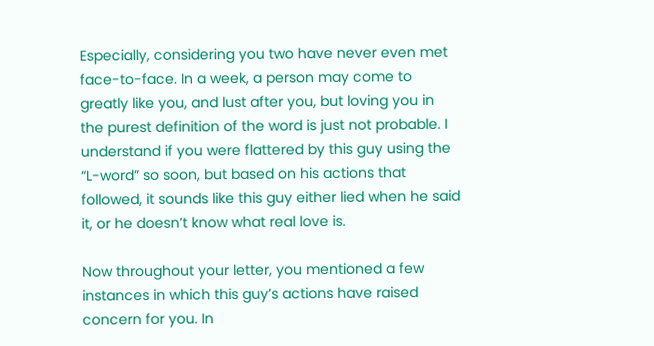Especially, considering you two have never even met face-to-face. In a week, a person may come to greatly like you, and lust after you, but loving you in the purest definition of the word is just not probable. I understand if you were flattered by this guy using the “L-word” so soon, but based on his actions that followed, it sounds like this guy either lied when he said it, or he doesn’t know what real love is.

Now throughout your letter, you mentioned a few instances in which this guy’s actions have raised concern for you. In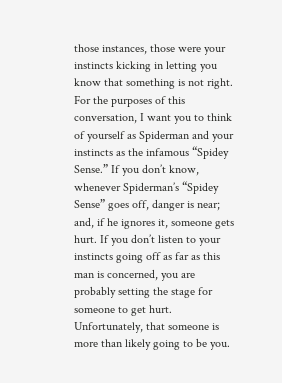those instances, those were your instincts kicking in letting you know that something is not right. For the purposes of this conversation, I want you to think of yourself as Spiderman and your instincts as the infamous “Spidey Sense.” If you don’t know, whenever Spiderman’s “Spidey Sense” goes off, danger is near; and, if he ignores it, someone gets hurt. If you don’t listen to your instincts going off as far as this man is concerned, you are probably setting the stage for someone to get hurt. Unfortunately, that someone is more than likely going to be you.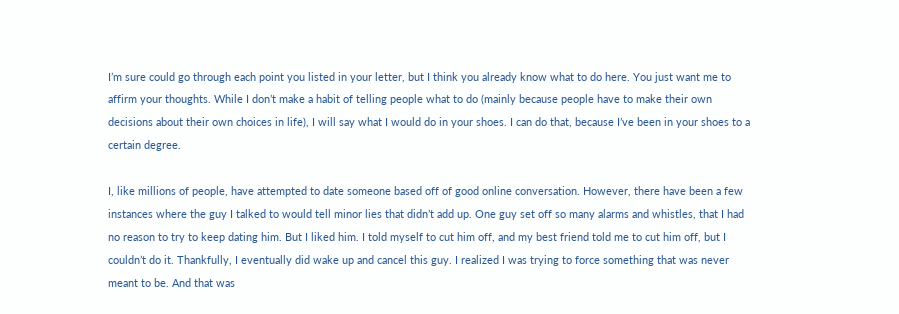I’m sure could go through each point you listed in your letter, but I think you already know what to do here. You just want me to affirm your thoughts. While I don’t make a habit of telling people what to do (mainly because people have to make their own decisions about their own choices in life), I will say what I would do in your shoes. I can do that, because I’ve been in your shoes to a certain degree.

I, like millions of people, have attempted to date someone based off of good online conversation. However, there have been a few instances where the guy I talked to would tell minor lies that didn’t add up. One guy set off so many alarms and whistles, that I had no reason to try to keep dating him. But I liked him. I told myself to cut him off, and my best friend told me to cut him off, but I couldn’t do it. Thankfully, I eventually did wake up and cancel this guy. I realized I was trying to force something that was never meant to be. And that was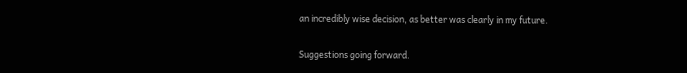an incredibly wise decision, as better was clearly in my future.

Suggestions going forward.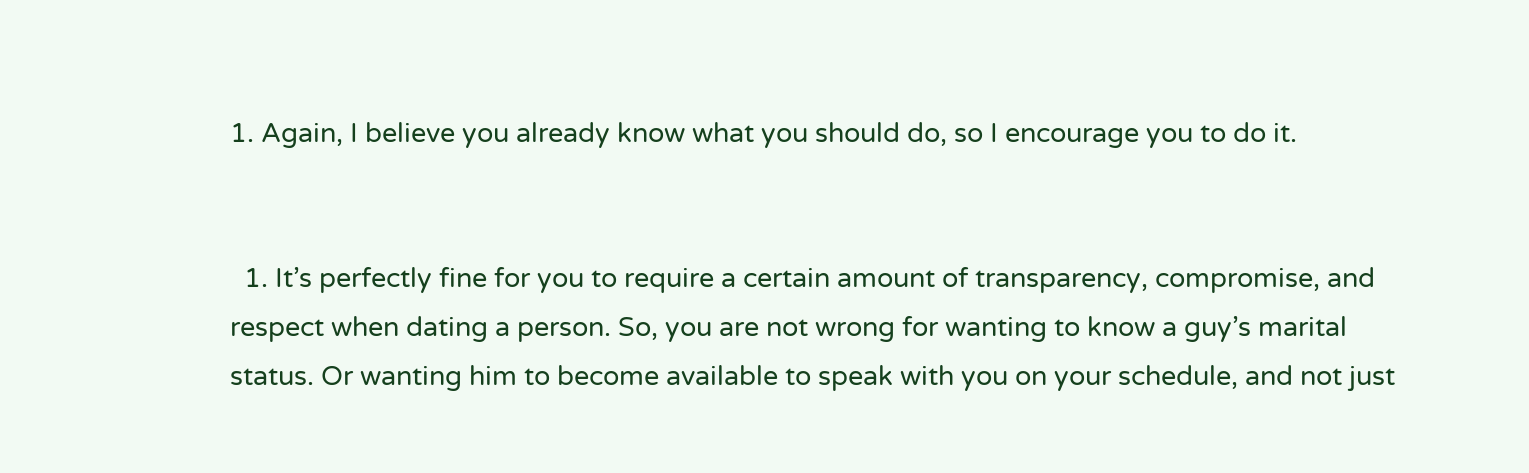1. Again, I believe you already know what you should do, so I encourage you to do it.


  1. It’s perfectly fine for you to require a certain amount of transparency, compromise, and respect when dating a person. So, you are not wrong for wanting to know a guy’s marital status. Or wanting him to become available to speak with you on your schedule, and not just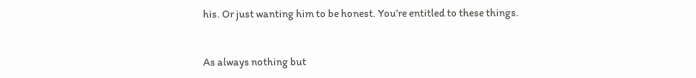his. Or just wanting him to be honest. You’re entitled to these things.


As always nothing but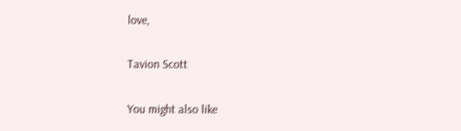love,

Tavion Scott

You might also like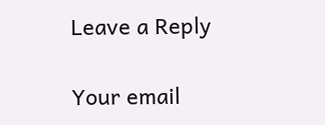Leave a Reply

Your email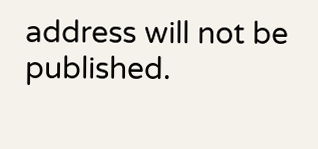address will not be published.